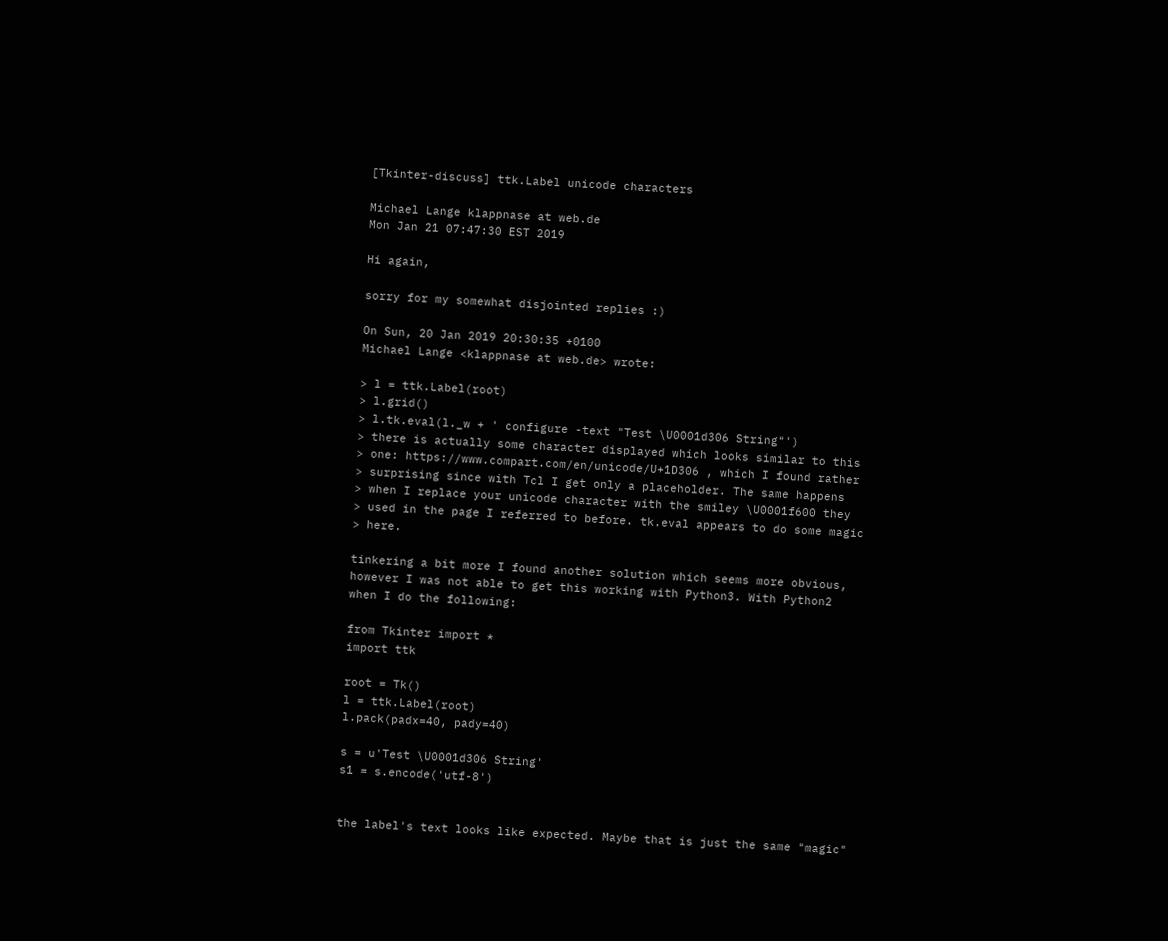[Tkinter-discuss] ttk.Label unicode characters

Michael Lange klappnase at web.de
Mon Jan 21 07:47:30 EST 2019

Hi again,

sorry for my somewhat disjointed replies :)

On Sun, 20 Jan 2019 20:30:35 +0100
Michael Lange <klappnase at web.de> wrote:

> l = ttk.Label(root)
> l.grid()
> l.tk.eval(l._w + ' configure -text "Test \U0001d306 String"')
> there is actually some character displayed which looks similar to this
> one: https://www.compart.com/en/unicode/U+1D306 , which I found rather
> surprising since with Tcl I get only a placeholder. The same happens
> when I replace your unicode character with the smiley \U0001f600 they
> used in the page I referred to before. tk.eval appears to do some magic
> here.

tinkering a bit more I found another solution which seems more obvious,
however I was not able to get this working with Python3. With Python2
when I do the following:

from Tkinter import *
import ttk

root = Tk()
l = ttk.Label(root)
l.pack(padx=40, pady=40)

s = u'Test \U0001d306 String'
s1 = s.encode('utf-8')


the label's text looks like expected. Maybe that is just the same "magic"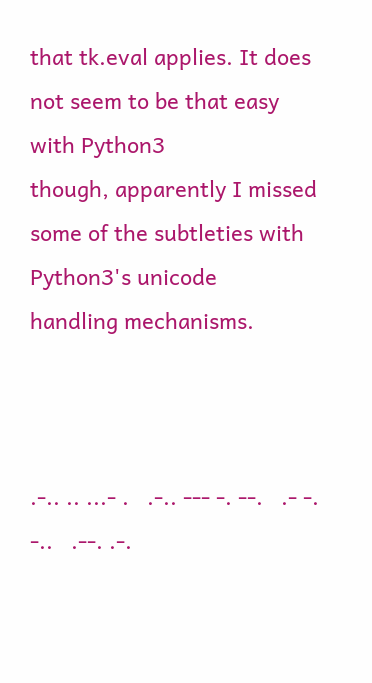that tk.eval applies. It does not seem to be that easy with Python3
though, apparently I missed some of the subtleties with Python3's unicode
handling mechanisms.



.-.. .. ...- .   .-.. --- -. --.   .- -. -..   .--. .-.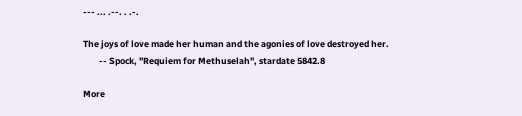--- ... .--. . .-.

The joys of love made her human and the agonies of love destroyed her.
        -- Spock, "Requiem for Methuselah", stardate 5842.8

More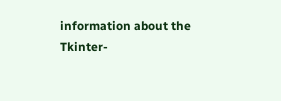information about the Tkinter-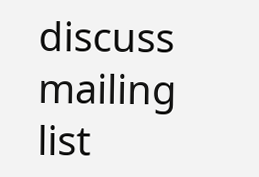discuss mailing list